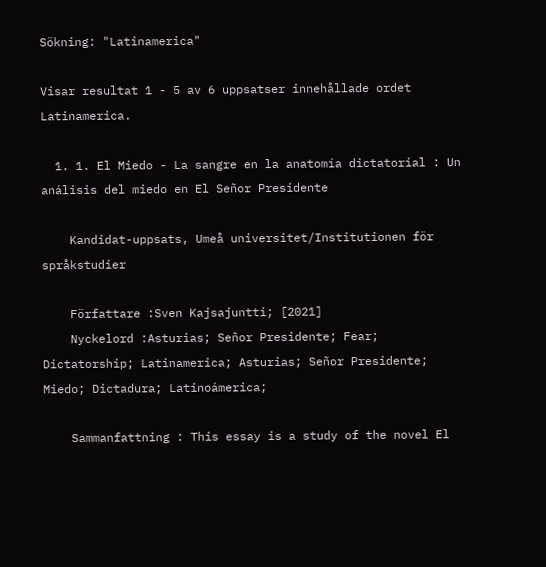Sökning: "Latinamerica"

Visar resultat 1 - 5 av 6 uppsatser innehållade ordet Latinamerica.

  1. 1. El Miedo - La sangre en la anatomía dictatorial : Un análisis del miedo en El Señor Presidente

    Kandidat-uppsats, Umeå universitet/Institutionen för språkstudier

    Författare :Sven Kajsajuntti; [2021]
    Nyckelord :Asturias; Señor Presidente; Fear; Dictatorship; Latinamerica; Asturias; Señor Presidente; Miedo; Dictadura; Latinoámerica;

    Sammanfattning : This essay is a study of the novel El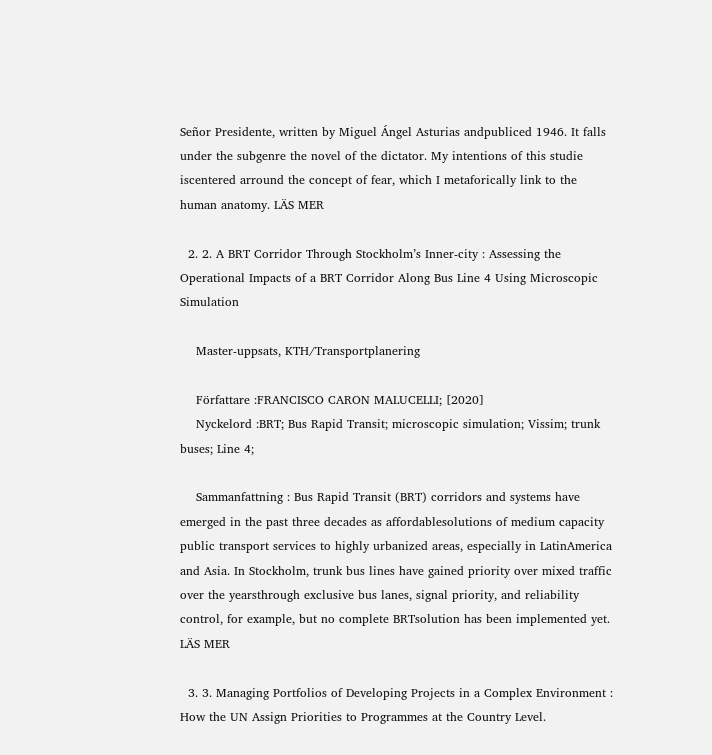Señor Presidente, written by Miguel Ángel Asturias andpubliced 1946. It falls under the subgenre the novel of the dictator. My intentions of this studie iscentered arround the concept of fear, which I metaforically link to the human anatomy. LÄS MER

  2. 2. A BRT Corridor Through Stockholm’s Inner-city : Assessing the Operational Impacts of a BRT Corridor Along Bus Line 4 Using Microscopic Simulation

    Master-uppsats, KTH/Transportplanering

    Författare :FRANCISCO CARON MALUCELLI; [2020]
    Nyckelord :BRT; Bus Rapid Transit; microscopic simulation; Vissim; trunk buses; Line 4;

    Sammanfattning : Bus Rapid Transit (BRT) corridors and systems have emerged in the past three decades as affordablesolutions of medium capacity public transport services to highly urbanized areas, especially in LatinAmerica and Asia. In Stockholm, trunk bus lines have gained priority over mixed traffic over the yearsthrough exclusive bus lanes, signal priority, and reliability control, for example, but no complete BRTsolution has been implemented yet. LÄS MER

  3. 3. Managing Portfolios of Developing Projects in a Complex Environment : How the UN Assign Priorities to Programmes at the Country Level.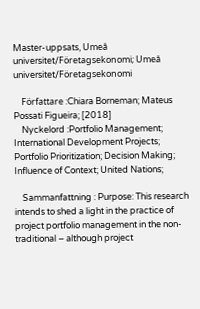Master-uppsats, Umeå universitet/Företagsekonomi; Umeå universitet/Företagsekonomi

    Författare :Chiara Borneman; Mateus Possati Figueira; [2018]
    Nyckelord :Portfolio Management; International Development Projects; Portfolio Prioritization; Decision Making; Influence of Context; United Nations;

    Sammanfattning : Purpose: This research intends to shed a light in the practice of project portfolio management in the non-traditional – although project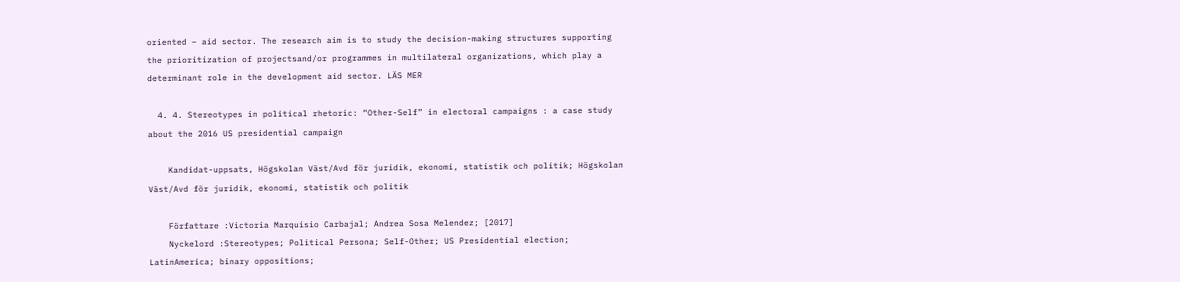oriented – aid sector. The research aim is to study the decision-making structures supporting the prioritization of projectsand/or programmes in multilateral organizations, which play a determinant role in the development aid sector. LÄS MER

  4. 4. Stereotypes in political rhetoric: “Other-Self” in electoral campaigns : a case study about the 2016 US presidential campaign

    Kandidat-uppsats, Högskolan Väst/Avd för juridik, ekonomi, statistik och politik; Högskolan Väst/Avd för juridik, ekonomi, statistik och politik

    Författare :Victoria Marquisio Carbajal; Andrea Sosa Melendez; [2017]
    Nyckelord :Stereotypes; Political Persona; Self-Other; US Presidential election; LatinAmerica; binary oppositions;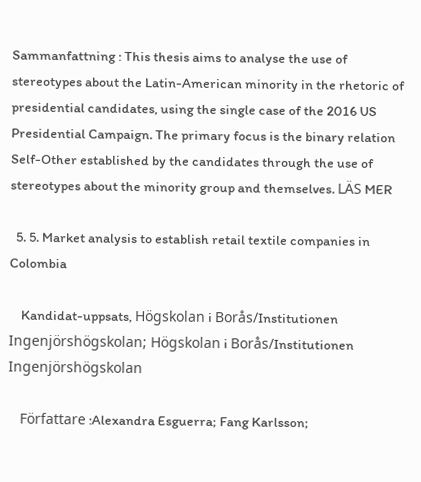Sammanfattning : This thesis aims to analyse the use of stereotypes about the Latin-American minority in the rhetoric of presidential candidates, using the single case of the 2016 US Presidential Campaign. The primary focus is the binary relation Self-Other established by the candidates through the use of stereotypes about the minority group and themselves. LÄS MER

  5. 5. Market analysis to establish retail textile companies in Colombia

    Kandidat-uppsats, Högskolan i Borås/Institutionen Ingenjörshögskolan; Högskolan i Borås/Institutionen Ingenjörshögskolan

    Författare :Alexandra Esguerra; Fang Karlsson;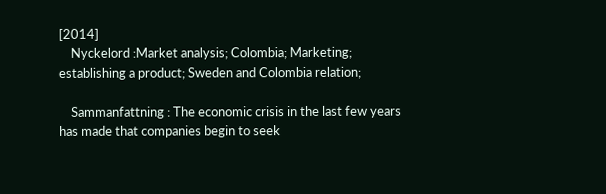[2014]
    Nyckelord :Market analysis; Colombia; Marketing; establishing a product; Sweden and Colombia relation;

    Sammanfattning : The economic crisis in the last few years has made that companies begin to seek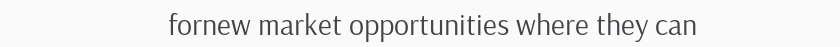fornew market opportunities where they can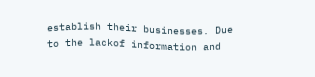establish their businesses. Due to the lackof information and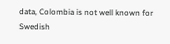data, Colombia is not well known for Swedish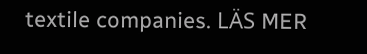textile companies. LÄS MER